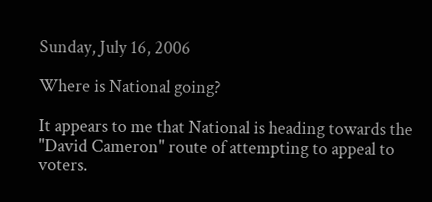Sunday, July 16, 2006

Where is National going?

It appears to me that National is heading towards the "David Cameron" route of attempting to appeal to voters.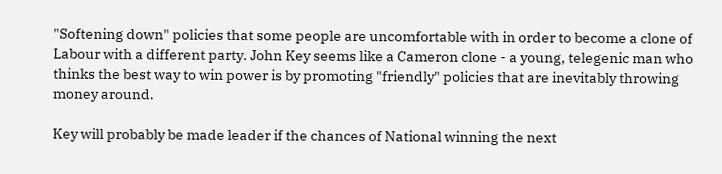"Softening down" policies that some people are uncomfortable with in order to become a clone of Labour with a different party. John Key seems like a Cameron clone - a young, telegenic man who thinks the best way to win power is by promoting "friendly" policies that are inevitably throwing money around.

Key will probably be made leader if the chances of National winning the next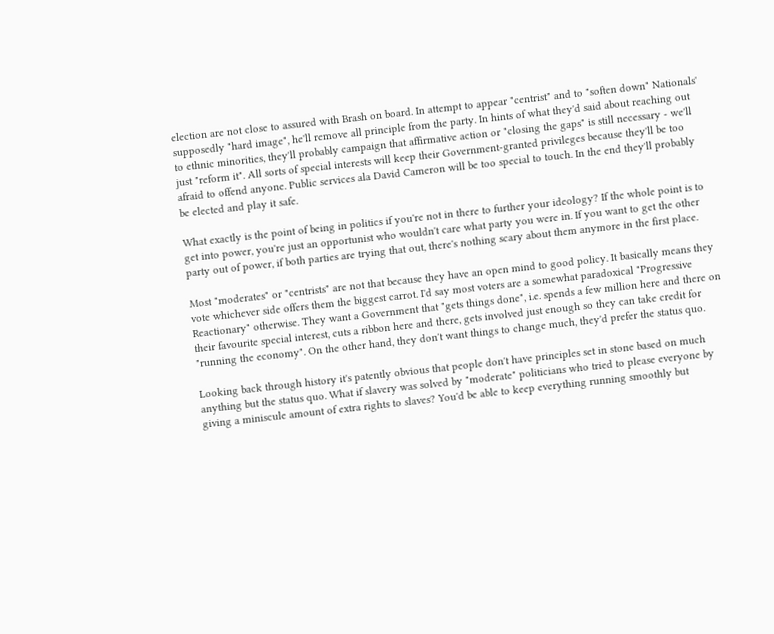election are not close to assured with Brash on board. In attempt to appear "centrist" and to "soften down" Nationals' supposedly "hard image", he'll remove all principle from the party. In hints of what they'd said about reaching out to ethnic minorities, they'll probably campaign that affirmative action or "closing the gaps" is still necessary - we'll just "reform it". All sorts of special interests will keep their Government-granted privileges because they'll be too afraid to offend anyone. Public services ala David Cameron will be too special to touch. In the end they'll probably be elected and play it safe.

What exactly is the point of being in politics if you're not in there to further your ideology? If the whole point is to get into power, you're just an opportunist who wouldn't care what party you were in. If you want to get the other party out of power, if both parties are trying that out, there's nothing scary about them anymore in the first place.

Most "moderates" or "centrists" are not that because they have an open mind to good policy. It basically means they vote whichever side offers them the biggest carrot. I'd say most voters are a somewhat paradoxical "Progressive Reactionary" otherwise. They want a Government that "gets things done", i.e. spends a few million here and there on their favourite special interest, cuts a ribbon here and there, gets involved just enough so they can take credit for "running the economy". On the other hand, they don't want things to change much, they'd prefer the status quo.

Looking back through history it's patently obvious that people don't have principles set in stone based on much anything but the status quo. What if slavery was solved by "moderate" politicians who tried to please everyone by giving a miniscule amount of extra rights to slaves? You'd be able to keep everything running smoothly but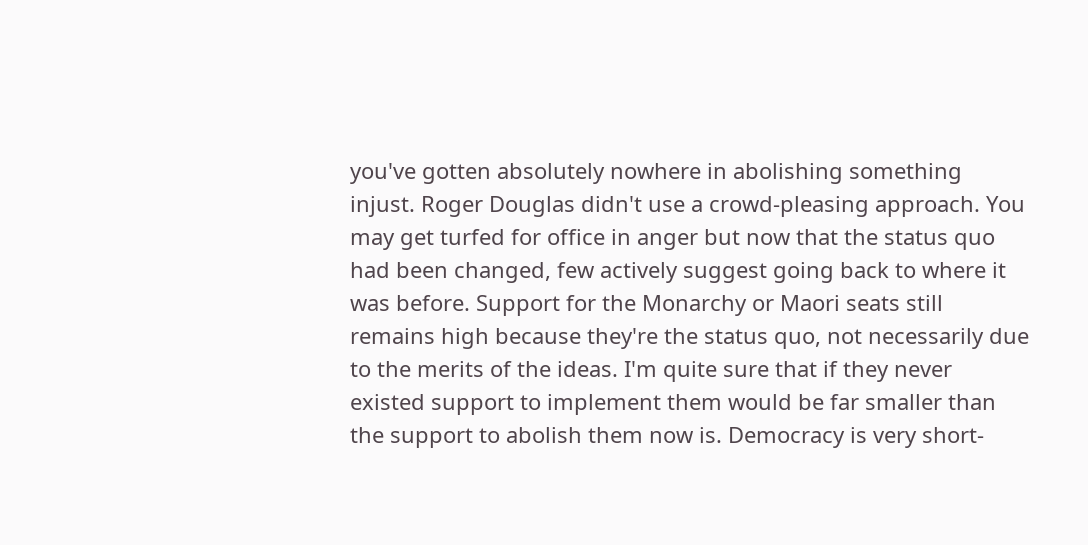you've gotten absolutely nowhere in abolishing something injust. Roger Douglas didn't use a crowd-pleasing approach. You may get turfed for office in anger but now that the status quo had been changed, few actively suggest going back to where it was before. Support for the Monarchy or Maori seats still remains high because they're the status quo, not necessarily due to the merits of the ideas. I'm quite sure that if they never existed support to implement them would be far smaller than the support to abolish them now is. Democracy is very short-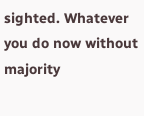sighted. Whatever you do now without majority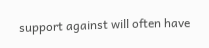support against will often have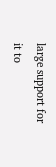large support for it to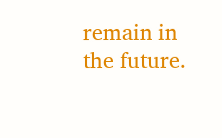remain in the future.